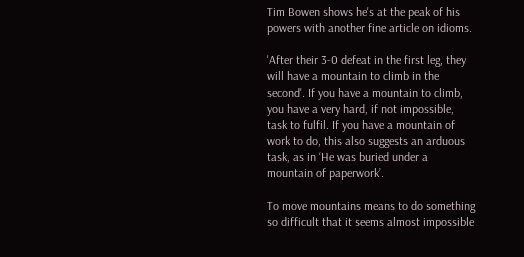Tim Bowen shows he's at the peak of his powers with another fine article on idioms.

'After their 3-0 defeat in the first leg, they will have a mountain to climb in the second'. If you have a mountain to climb, you have a very hard, if not impossible, task to fulfil. If you have a mountain of work to do, this also suggests an arduous task, as in ‘He was buried under a mountain of paperwork’.

To move mountains means to do something so difficult that it seems almost impossible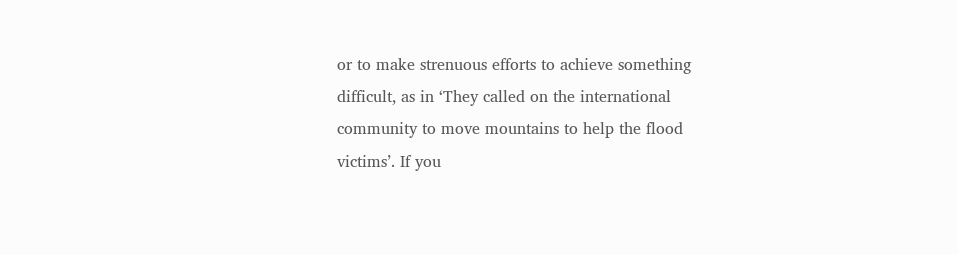or to make strenuous efforts to achieve something difficult, as in ‘They called on the international community to move mountains to help the flood victims’. If you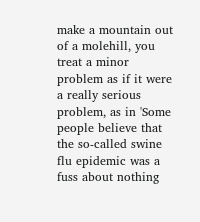make a mountain out of a molehill, you treat a minor problem as if it were a really serious problem, as in 'Some people believe that the so-called swine flu epidemic was a fuss about nothing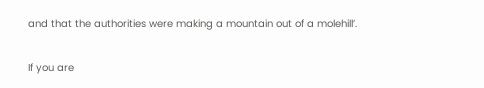and that the authorities were making a mountain out of a molehill’.

If you are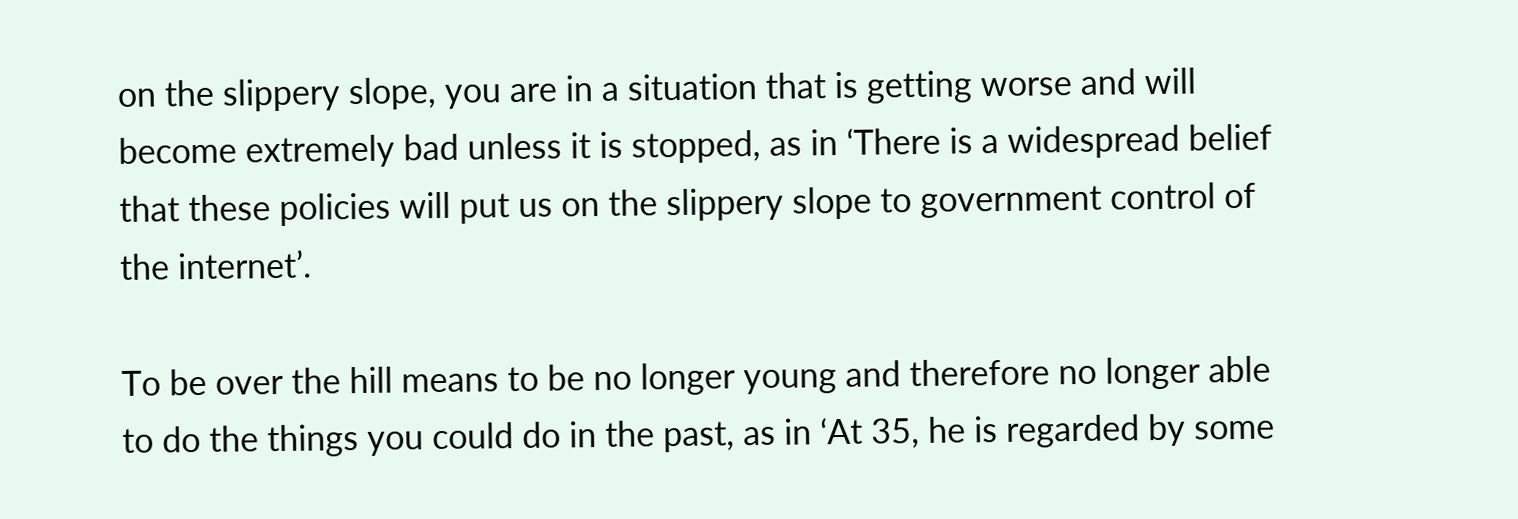on the slippery slope, you are in a situation that is getting worse and will become extremely bad unless it is stopped, as in ‘There is a widespread belief that these policies will put us on the slippery slope to government control of the internet’.

To be over the hill means to be no longer young and therefore no longer able to do the things you could do in the past, as in ‘At 35, he is regarded by some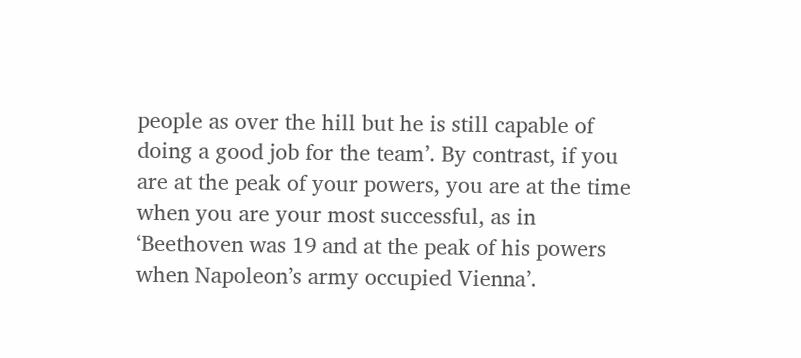people as over the hill but he is still capable of doing a good job for the team’. By contrast, if you are at the peak of your powers, you are at the time when you are your most successful, as in ‘Beethoven was 19 and at the peak of his powers when Napoleon’s army occupied Vienna’.